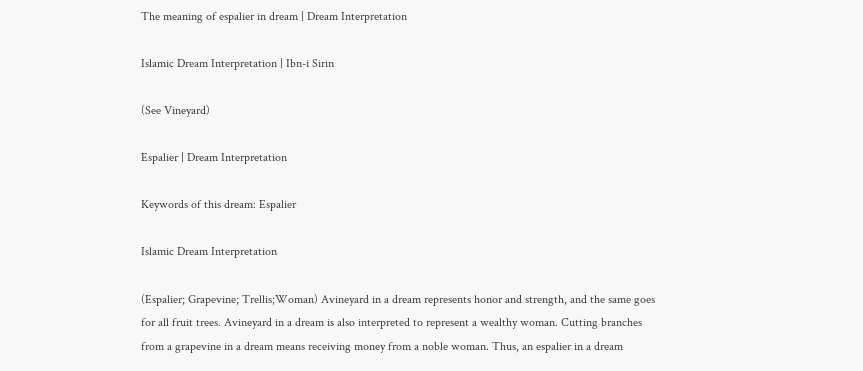The meaning of espalier in dream | Dream Interpretation

Islamic Dream Interpretation | Ibn-i Sirin

(See Vineyard)

Espalier | Dream Interpretation

Keywords of this dream: Espalier

Islamic Dream Interpretation

(Espalier; Grapevine; Trellis;Woman) Avineyard in a dream represents honor and strength, and the same goes for all fruit trees. Avineyard in a dream is also interpreted to represent a wealthy woman. Cutting branches from a grapevine in a dream means receiving money from a noble woman. Thus, an espalier in a dream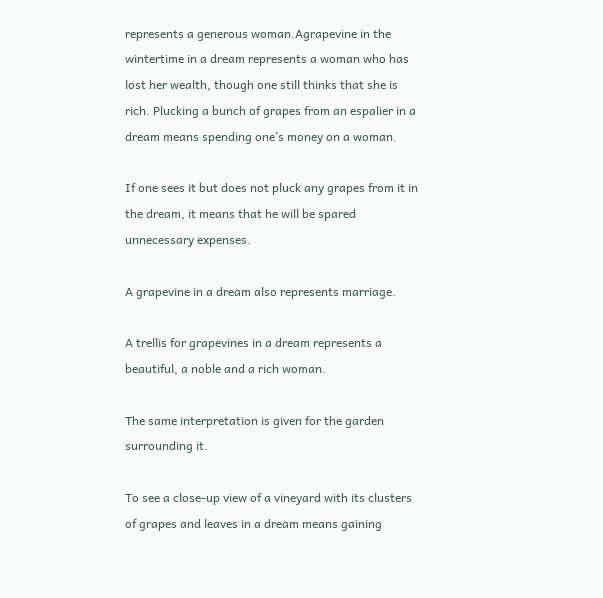represents a generous woman.Agrapevine in the wintertime in a dream represents a woman who has lost her wealth, though one still thinks that she is rich. Plucking a bunch of grapes from an espalier in a dream means spending one’s money on a woman.

If one sees it but does not pluck any grapes from it in the dream, it means that he will be spared unnecessary expenses.

A grapevine in a dream also represents marriage.

A trellis for grapevines in a dream represents a beautiful, a noble and a rich woman.

The same interpretation is given for the garden surrounding it.

To see a close-up view of a vineyard with its clusters of grapes and leaves in a dream means gaining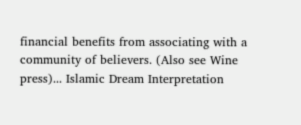financial benefits from associating with a community of believers. (Also see Wine press)... Islamic Dream Interpretation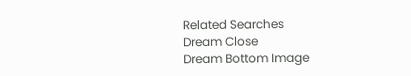Related Searches
Dream Close
Dream Bottom Image